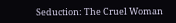Seduction: The Cruel Woman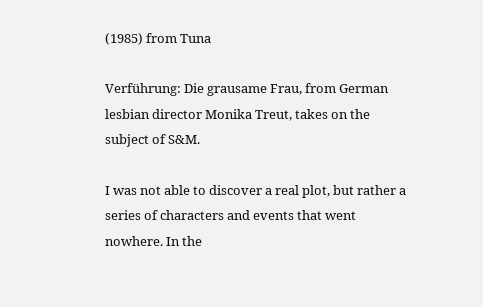(1985) from Tuna

Verführung: Die grausame Frau, from German lesbian director Monika Treut, takes on the subject of S&M.

I was not able to discover a real plot, but rather a series of characters and events that went nowhere. In the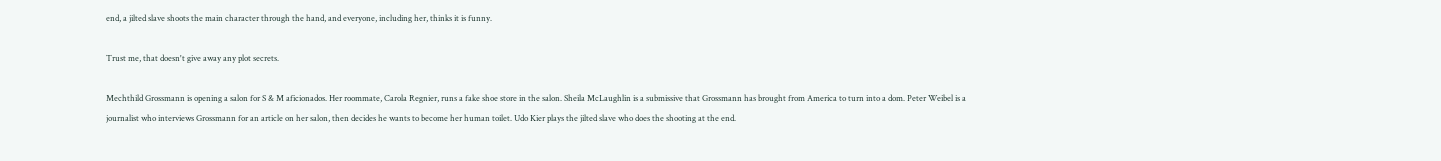end, a jilted slave shoots the main character through the hand, and everyone, including her, thinks it is funny.

Trust me, that doesn't give away any plot secrets.

Mechthild Grossmann is opening a salon for S & M aficionados. Her roommate, Carola Regnier, runs a fake shoe store in the salon. Sheila McLaughlin is a submissive that Grossmann has brought from America to turn into a dom. Peter Weibel is a journalist who interviews Grossmann for an article on her salon, then decides he wants to become her human toilet. Udo Kier plays the jilted slave who does the shooting at the end.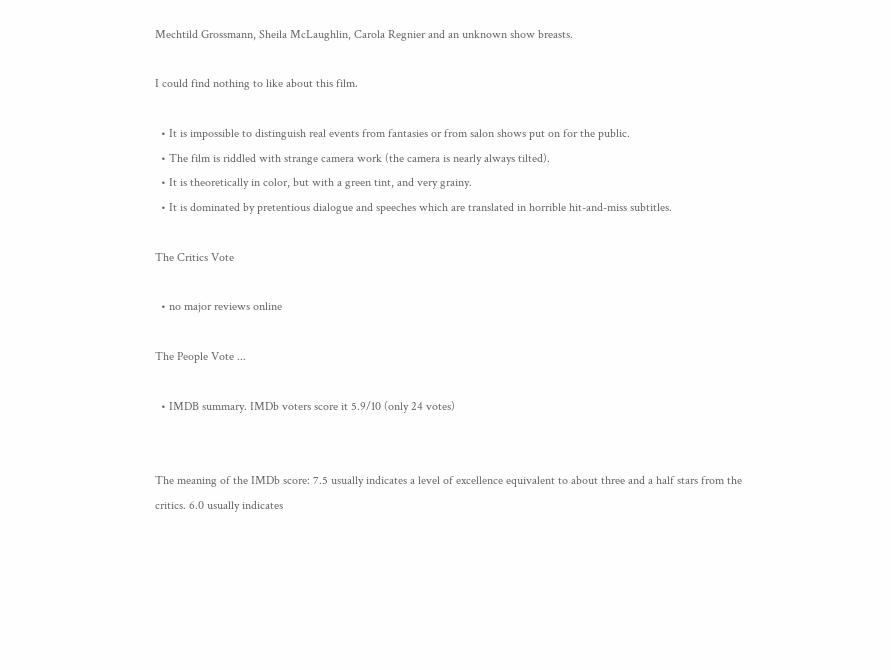Mechtild Grossmann, Sheila McLaughlin, Carola Regnier and an unknown show breasts.

I could find nothing to like about this film.

  • It is impossible to distinguish real events from fantasies or from salon shows put on for the public.
  • The film is riddled with strange camera work (the camera is nearly always tilted).
  • It is theoretically in color, but with a green tint, and very grainy.
  • It is dominated by pretentious dialogue and speeches which are translated in horrible hit-and-miss subtitles.

The Critics Vote

  • no major reviews online

The People Vote ...

  • IMDB summary. IMDb voters score it 5.9/10 (only 24 votes)


The meaning of the IMDb score: 7.5 usually indicates a level of excellence equivalent to about three and a half stars from the critics. 6.0 usually indicates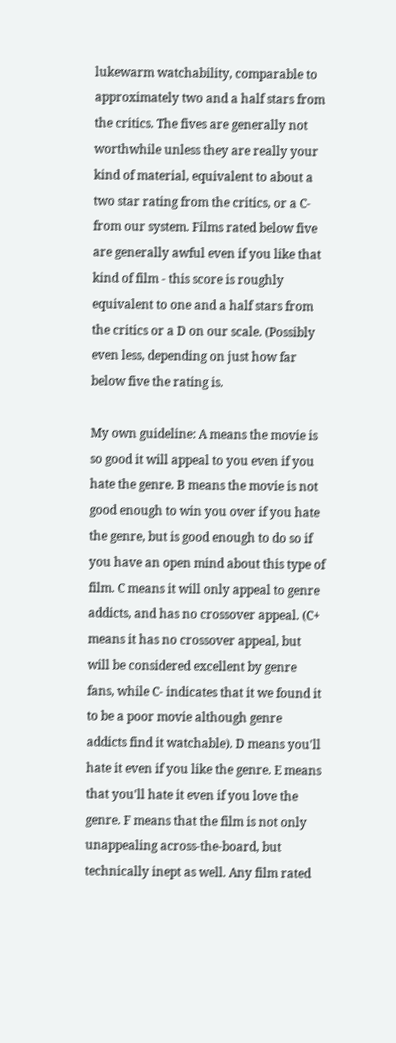lukewarm watchability, comparable to approximately two and a half stars from the critics. The fives are generally not worthwhile unless they are really your kind of material, equivalent to about a two star rating from the critics, or a C- from our system. Films rated below five are generally awful even if you like that kind of film - this score is roughly equivalent to one and a half stars from the critics or a D on our scale. (Possibly even less, depending on just how far below five the rating is.

My own guideline: A means the movie is so good it will appeal to you even if you hate the genre. B means the movie is not good enough to win you over if you hate the genre, but is good enough to do so if you have an open mind about this type of film. C means it will only appeal to genre addicts, and has no crossover appeal. (C+ means it has no crossover appeal, but will be considered excellent by genre fans, while C- indicates that it we found it to be a poor movie although genre addicts find it watchable). D means you'll hate it even if you like the genre. E means that you'll hate it even if you love the genre. F means that the film is not only unappealing across-the-board, but technically inept as well. Any film rated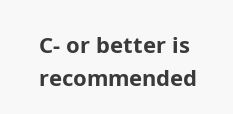C- or better is recommended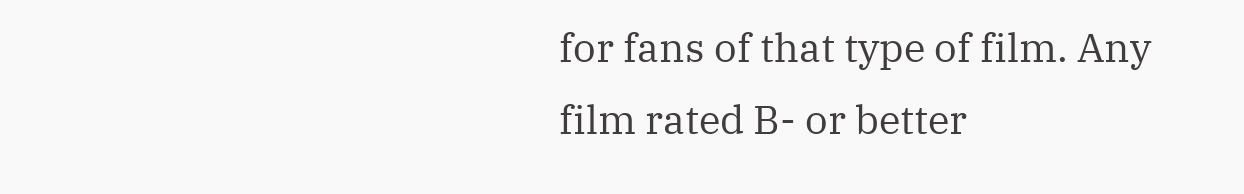for fans of that type of film. Any film rated B- or better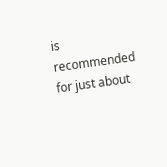is recommended for just about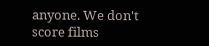anyone. We don't score films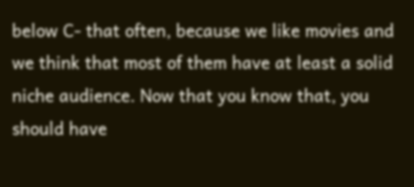below C- that often, because we like movies and we think that most of them have at least a solid niche audience. Now that you know that, you should have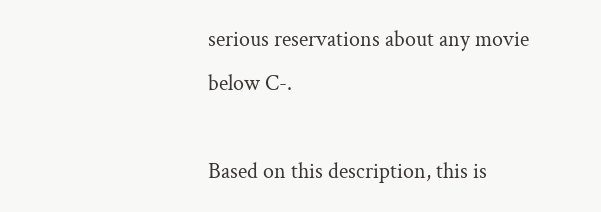serious reservations about any movie below C-.

Based on this description, this is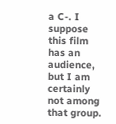a C-. I suppose this film has an audience, but I am certainly not among that group.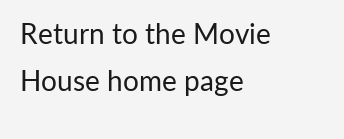Return to the Movie House home page